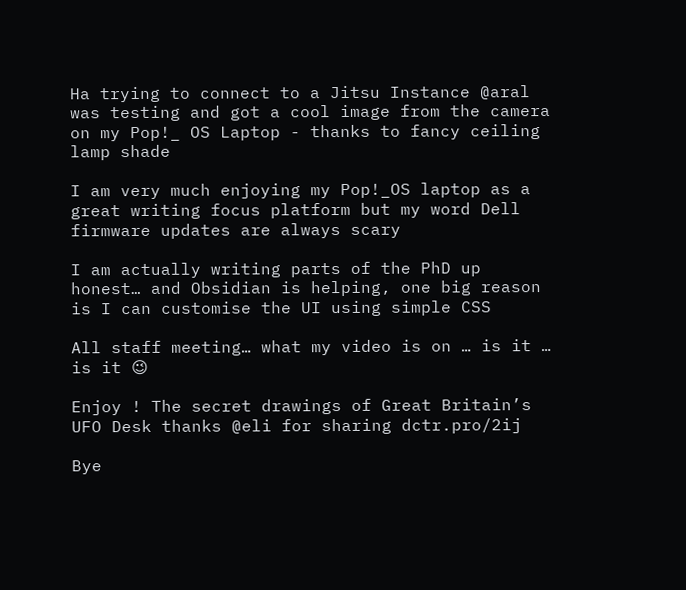Ha trying to connect to a Jitsu Instance @aral was testing and got a cool image from the camera on my Pop!_ OS Laptop - thanks to fancy ceiling lamp shade

I am very much enjoying my Pop!_OS laptop as a great writing focus platform but my word Dell firmware updates are always scary

I am actually writing parts of the PhD up honest… and Obsidian is helping, one big reason is I can customise the UI using simple CSS

All staff meeting… what my video is on … is it … is it 😉

Enjoy ! The secret drawings of Great Britain’s UFO Desk thanks @eli for sharing dctr.pro/2ij

Bye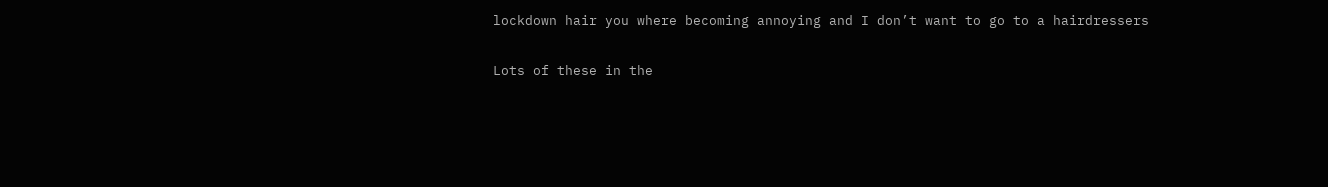lockdown hair you where becoming annoying and I don’t want to go to a hairdressers

Lots of these in the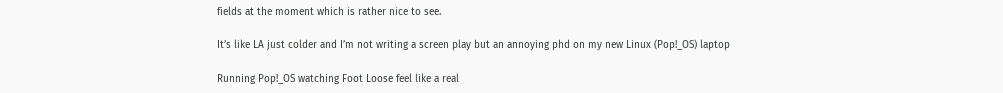fields at the moment which is rather nice to see.

It’s like LA just colder and I’m not writing a screen play but an annoying phd on my new Linux (Pop!_OS) laptop

Running Pop!_OS watching Foot Loose feel like a real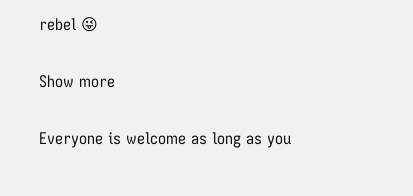rebel 😜

Show more

Everyone is welcome as long as you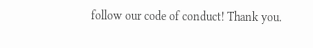follow our code of conduct! Thank you.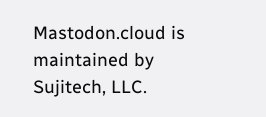Mastodon.cloud is maintained by Sujitech, LLC.